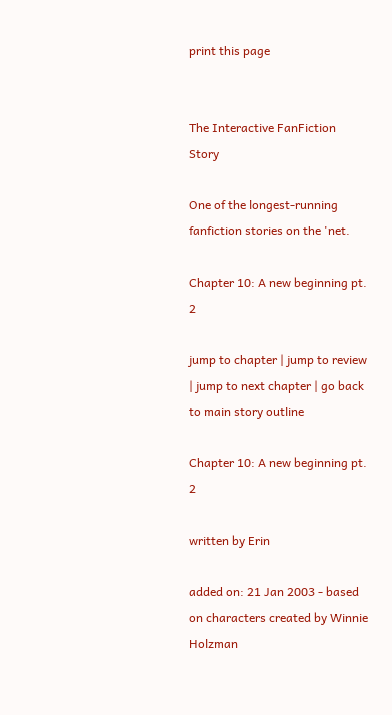print this page


The Interactive FanFiction Story

One of the longest-running fanfiction stories on the 'net.

Chapter 10: A new beginning pt. 2

jump to chapter | jump to review | jump to next chapter | go back to main story outline

Chapter 10: A new beginning pt. 2

written by Erin

added on: 21 Jan 2003 - based on characters created by Winnie Holzman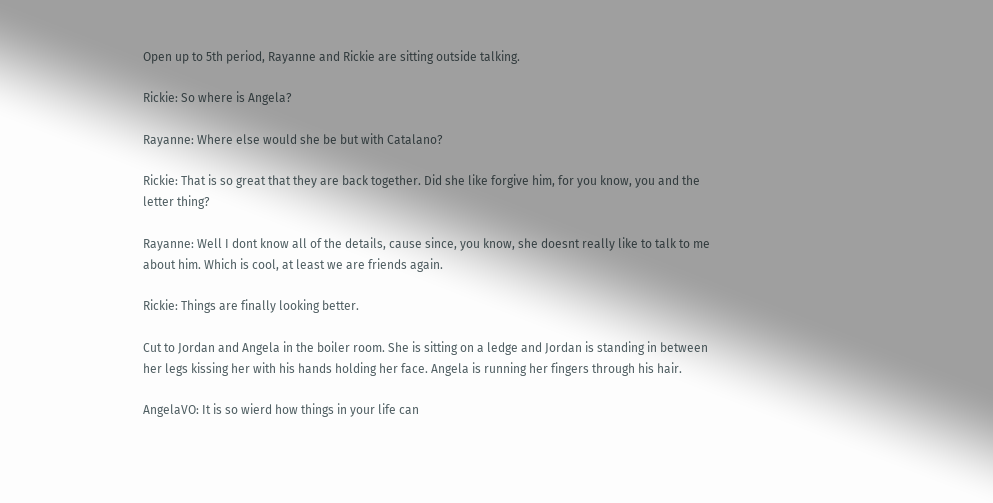Open up to 5th period, Rayanne and Rickie are sitting outside talking.

Rickie: So where is Angela?

Rayanne: Where else would she be but with Catalano?

Rickie: That is so great that they are back together. Did she like forgive him, for you know, you and the letter thing?

Rayanne: Well I dont know all of the details, cause since, you know, she doesnt really like to talk to me about him. Which is cool, at least we are friends again.

Rickie: Things are finally looking better.

Cut to Jordan and Angela in the boiler room. She is sitting on a ledge and Jordan is standing in between her legs kissing her with his hands holding her face. Angela is running her fingers through his hair.

AngelaVO: It is so wierd how things in your life can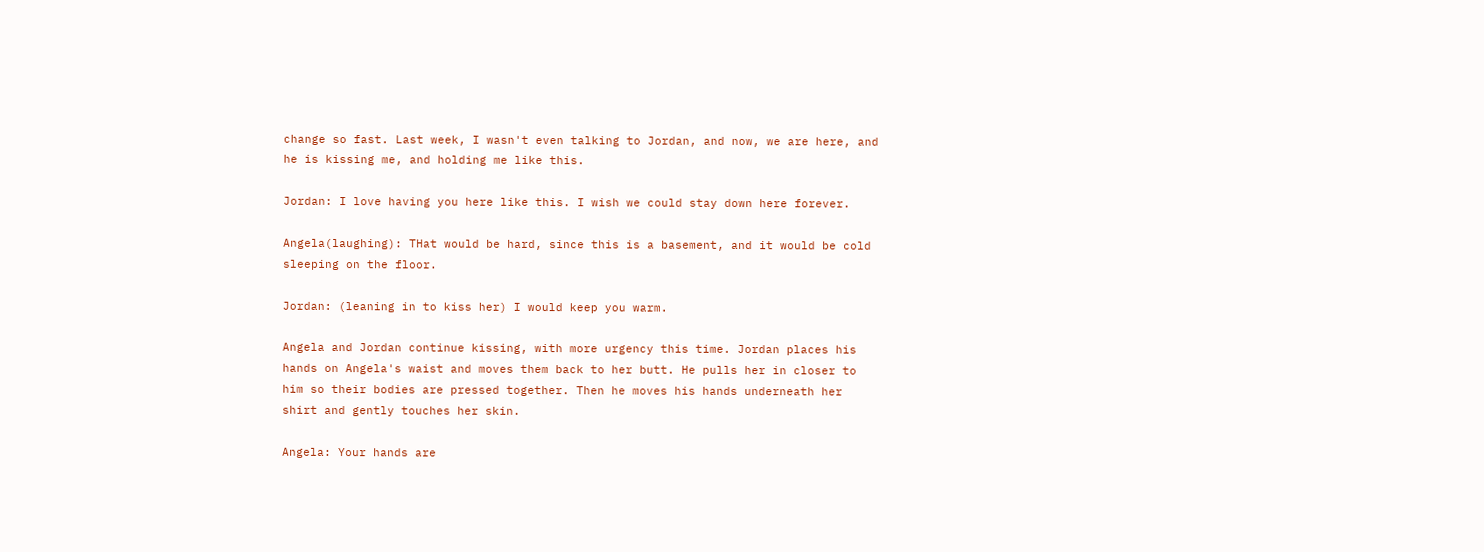change so fast. Last week, I wasn't even talking to Jordan, and now, we are here, and he is kissing me, and holding me like this.

Jordan: I love having you here like this. I wish we could stay down here forever.

Angela(laughing): THat would be hard, since this is a basement, and it would be cold sleeping on the floor.

Jordan: (leaning in to kiss her) I would keep you warm.

Angela and Jordan continue kissing, with more urgency this time. Jordan places his hands on Angela's waist and moves them back to her butt. He pulls her in closer to him so their bodies are pressed together. Then he moves his hands underneath her shirt and gently touches her skin.

Angela: Your hands are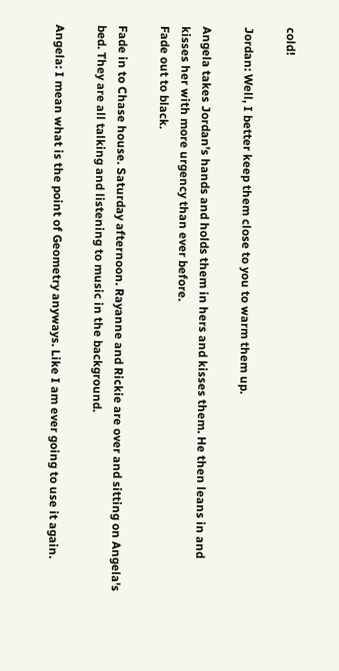cold!

Jordan: Well, I better keep them close to you to warm them up.

Angela takes Jordan's hands and holds them in hers and kisses them. He then leans in and kisses her with more urgency than ever before.
Fade out to black.

Fade in to Chase house. Saturday afternoon. Rayanne and Rickie are over and sitting on Angela's bed. They are all talking and listening to music in the background.

Angela: I mean what is the point of Geometry anyways. Like I am ever going to use it again.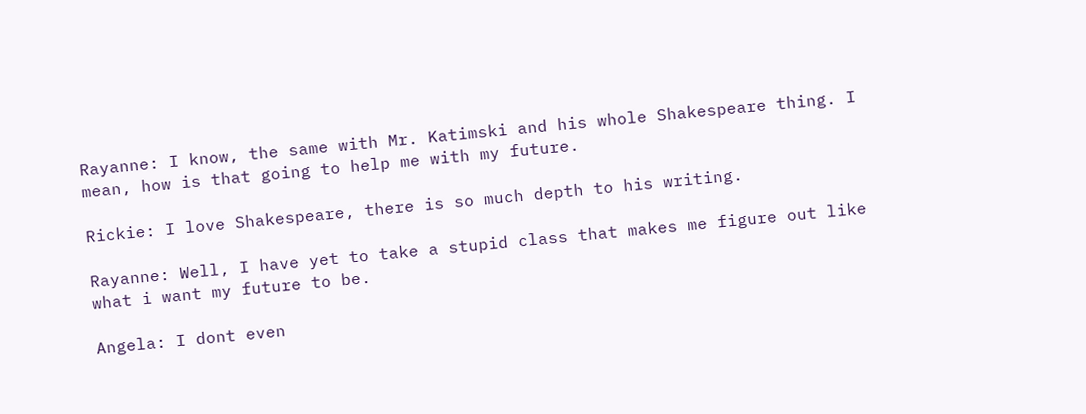Rayanne: I know, the same with Mr. Katimski and his whole Shakespeare thing. I mean, how is that going to help me with my future.

Rickie: I love Shakespeare, there is so much depth to his writing.

Rayanne: Well, I have yet to take a stupid class that makes me figure out like what i want my future to be.

Angela: I dont even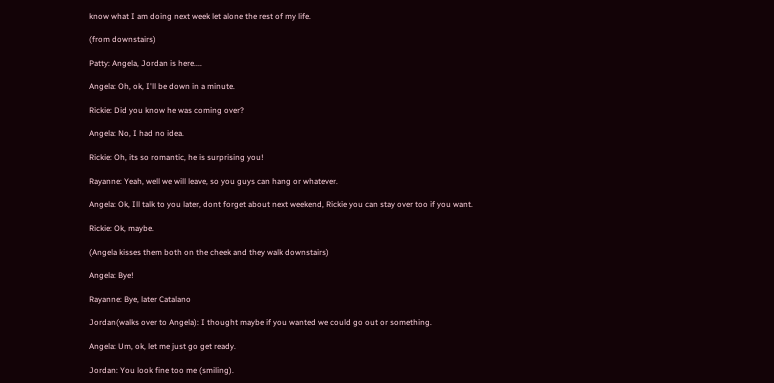know what I am doing next week let alone the rest of my life.

(from downstairs)

Patty: Angela, Jordan is here....

Angela: Oh, ok, I'll be down in a minute.

Rickie: Did you know he was coming over?

Angela: No, I had no idea.

Rickie: Oh, its so romantic, he is surprising you!

Rayanne: Yeah, well we will leave, so you guys can hang or whatever.

Angela: Ok, Ill talk to you later, dont forget about next weekend, Rickie you can stay over too if you want.

Rickie: Ok, maybe.

(Angela kisses them both on the cheek and they walk downstairs)

Angela: Bye!

Rayanne: Bye, later Catalano

Jordan(walks over to Angela): I thought maybe if you wanted we could go out or something.

Angela: Um, ok, let me just go get ready.

Jordan: You look fine too me (smiling).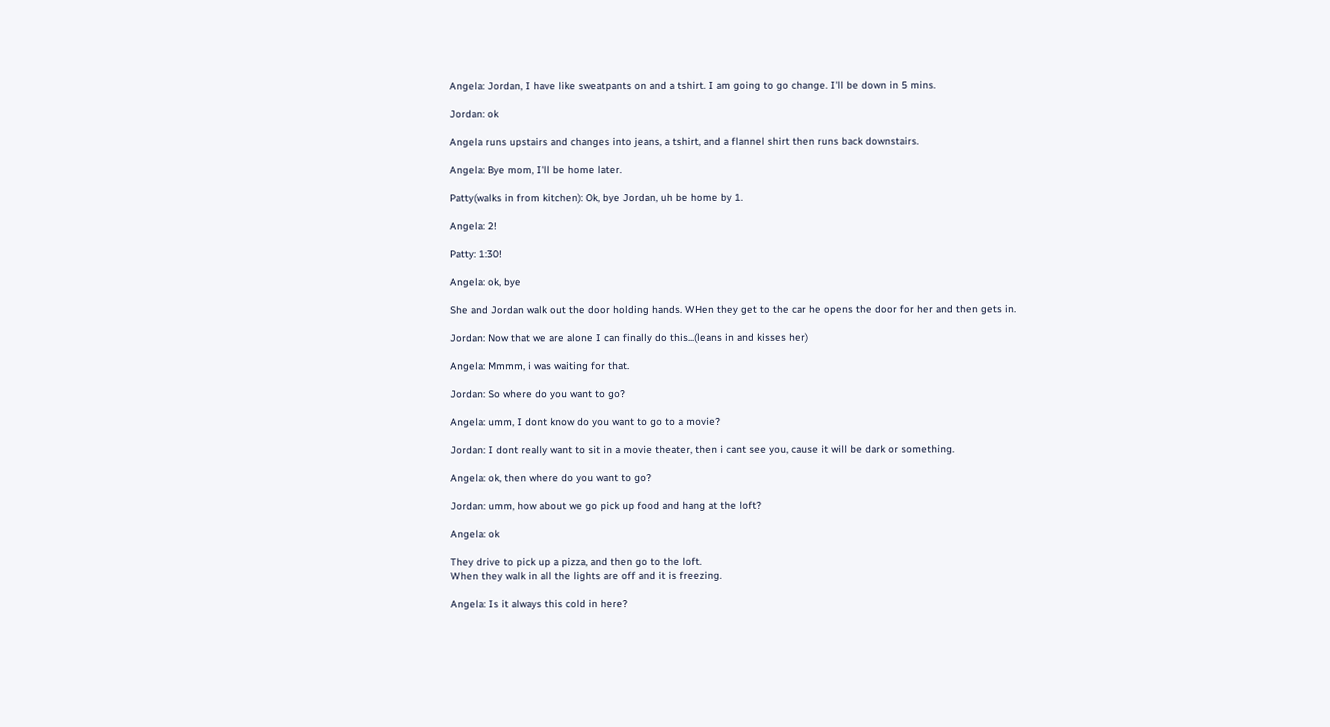Angela: Jordan, I have like sweatpants on and a tshirt. I am going to go change. I'll be down in 5 mins.

Jordan: ok

Angela runs upstairs and changes into jeans, a tshirt, and a flannel shirt then runs back downstairs.

Angela: Bye mom, I'll be home later.

Patty(walks in from kitchen): Ok, bye Jordan, uh be home by 1.

Angela: 2!

Patty: 1:30!

Angela: ok, bye

She and Jordan walk out the door holding hands. WHen they get to the car he opens the door for her and then gets in.

Jordan: Now that we are alone I can finally do this...(leans in and kisses her)

Angela: Mmmm, i was waiting for that.

Jordan: So where do you want to go?

Angela: umm, I dont know do you want to go to a movie?

Jordan: I dont really want to sit in a movie theater, then i cant see you, cause it will be dark or something.

Angela: ok, then where do you want to go?

Jordan: umm, how about we go pick up food and hang at the loft?

Angela: ok

They drive to pick up a pizza, and then go to the loft.
When they walk in all the lights are off and it is freezing.

Angela: Is it always this cold in here?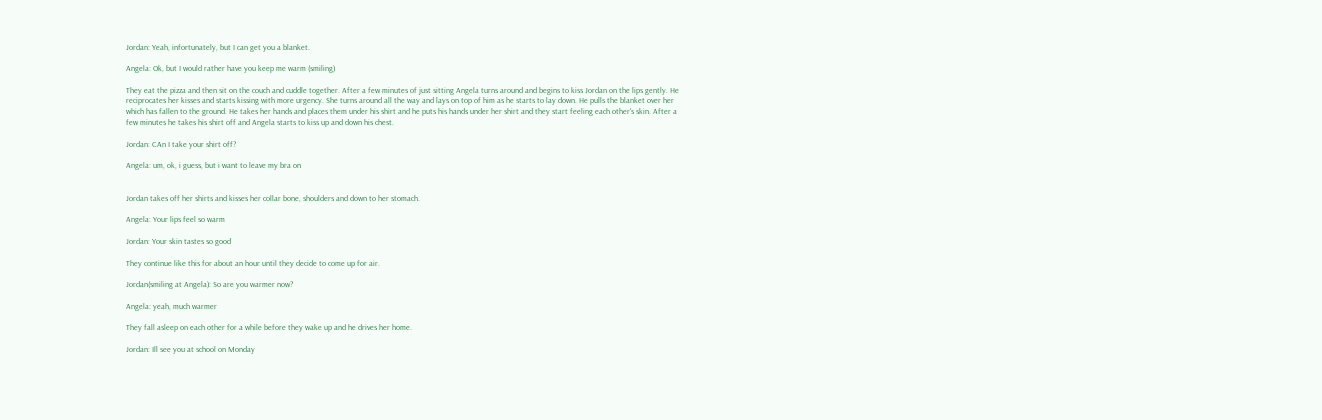Jordan: Yeah, infortunately, but I can get you a blanket.

Angela: Ok, but I would rather have you keep me warm (smiling)

They eat the pizza and then sit on the couch and cuddle together. After a few minutes of just sitting Angela turns around and begins to kiss Jordan on the lips gently. He reciprocates her kisses and starts kissing with more urgency. She turns around all the way and lays on top of him as he starts to lay down. He pulls the blanket over her which has fallen to the ground. He takes her hands and places them under his shirt and he puts his hands under her shirt and they start feeling each other's skin. After a few minutes he takes his shirt off and Angela starts to kiss up and down his chest.

Jordan: CAn I take your shirt off?

Angela: um, ok, i guess, but i want to leave my bra on


Jordan takes off her shirts and kisses her collar bone, shoulders and down to her stomach.

Angela: Your lips feel so warm

Jordan: Your skin tastes so good

They continue like this for about an hour until they decide to come up for air.

Jordan(smiling at Angela): So are you warmer now?

Angela: yeah, much warmer

They fall asleep on each other for a while before they wake up and he drives her home.

Jordan: Ill see you at school on Monday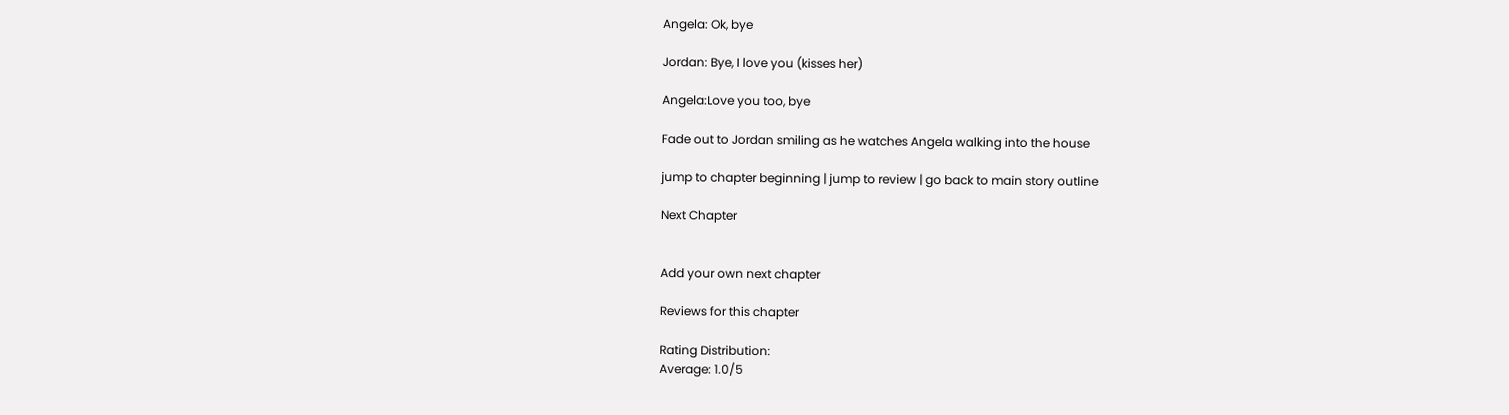Angela: Ok, bye

Jordan: Bye, I love you (kisses her)

Angela:Love you too, bye

Fade out to Jordan smiling as he watches Angela walking into the house

jump to chapter beginning | jump to review | go back to main story outline

Next Chapter


Add your own next chapter

Reviews for this chapter

Rating Distribution:
Average: 1.0/5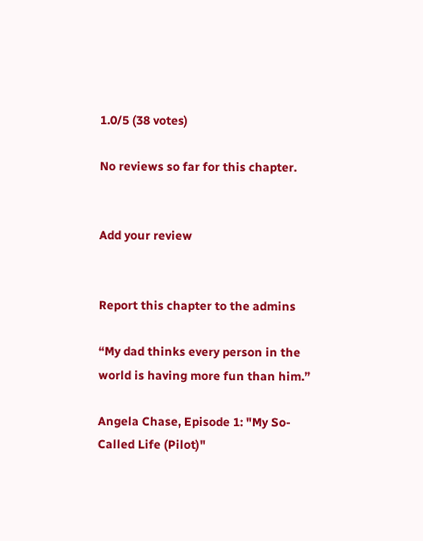1.0/5 (38 votes)

No reviews so far for this chapter.


Add your review


Report this chapter to the admins

“My dad thinks every person in the world is having more fun than him.”

Angela Chase, Episode 1: "My So-Called Life (Pilot)"